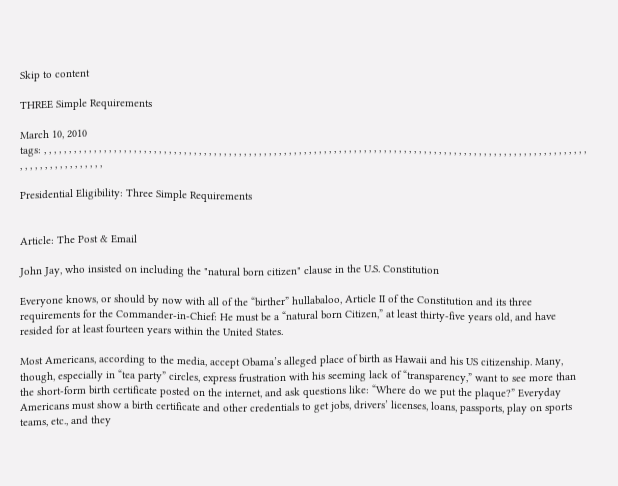Skip to content

THREE Simple Requirements

March 10, 2010
tags: , , , , , , , , , , , , , , , , , , , , , , , , , , , , , , , , , , , , , , , , , , , , , , , , , , , , , , , , , , , , , , , , , , , , , , , , , , , , , , , , , , , , , , , , , , , , , , , , , , , , , , , , , , , , , , , , , , , , , , , , , , , , , ,

Presidential Eligibility: Three Simple Requirements


Article: The Post & Email

John Jay, who insisted on including the "natural born citizen" clause in the U.S. Constitution

Everyone knows, or should by now with all of the “birther” hullabaloo, Article II of the Constitution and its three requirements for the Commander-in-Chief: He must be a “natural born Citizen,” at least thirty-five years old, and have resided for at least fourteen years within the United States.

Most Americans, according to the media, accept Obama’s alleged place of birth as Hawaii and his US citizenship. Many, though, especially in “tea party” circles, express frustration with his seeming lack of “transparency,” want to see more than the short-form birth certificate posted on the internet, and ask questions like: “Where do we put the plaque?” Everyday Americans must show a birth certificate and other credentials to get jobs, drivers’ licenses, loans, passports, play on sports teams, etc., and they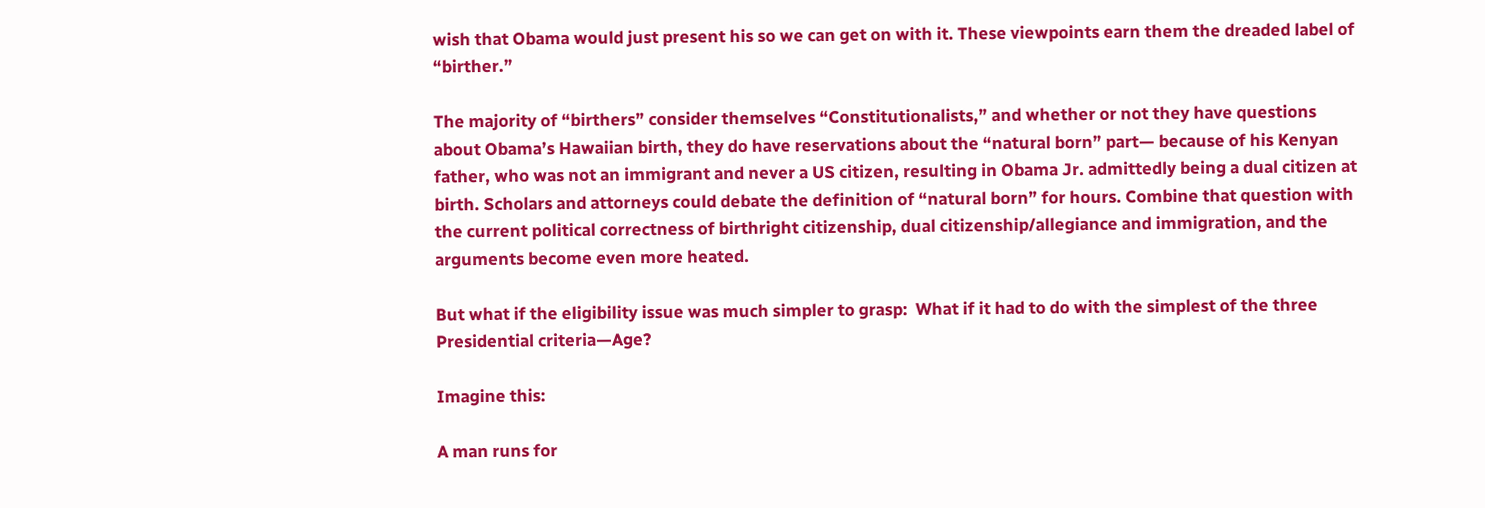wish that Obama would just present his so we can get on with it. These viewpoints earn them the dreaded label of “birther.”

The majority of “birthers” consider themselves “Constitutionalists,” and whether or not they have questions about Obama’s Hawaiian birth, they do have reservations about the “natural born” part— because of his Kenyan father, who was not an immigrant and never a US citizen, resulting in Obama Jr. admittedly being a dual citizen at birth. Scholars and attorneys could debate the definition of “natural born” for hours. Combine that question with the current political correctness of birthright citizenship, dual citizenship/allegiance and immigration, and the arguments become even more heated.

But what if the eligibility issue was much simpler to grasp:  What if it had to do with the simplest of the three Presidential criteria—Age?

Imagine this:

A man runs for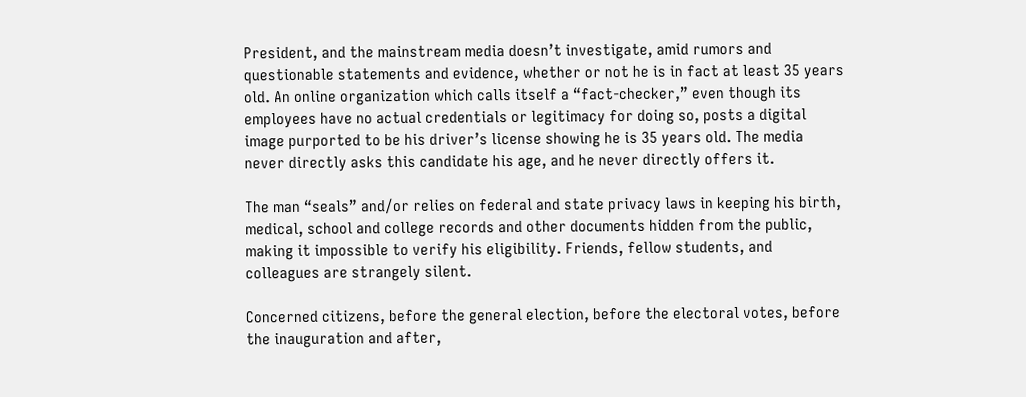President, and the mainstream media doesn’t investigate, amid rumors and questionable statements and evidence, whether or not he is in fact at least 35 years old. An online organization which calls itself a “fact-checker,” even though its employees have no actual credentials or legitimacy for doing so, posts a digital image purported to be his driver’s license showing he is 35 years old. The media never directly asks this candidate his age, and he never directly offers it.

The man “seals” and/or relies on federal and state privacy laws in keeping his birth, medical, school and college records and other documents hidden from the public, making it impossible to verify his eligibility. Friends, fellow students, and colleagues are strangely silent.

Concerned citizens, before the general election, before the electoral votes, before the inauguration and after,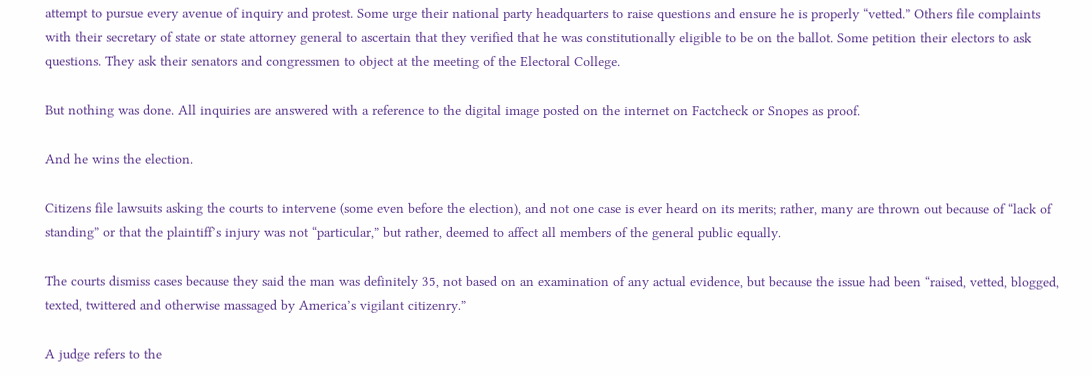attempt to pursue every avenue of inquiry and protest. Some urge their national party headquarters to raise questions and ensure he is properly “vetted.” Others file complaints with their secretary of state or state attorney general to ascertain that they verified that he was constitutionally eligible to be on the ballot. Some petition their electors to ask questions. They ask their senators and congressmen to object at the meeting of the Electoral College.

But nothing was done. All inquiries are answered with a reference to the digital image posted on the internet on Factcheck or Snopes as proof.

And he wins the election.

Citizens file lawsuits asking the courts to intervene (some even before the election), and not one case is ever heard on its merits; rather, many are thrown out because of “lack of standing” or that the plaintiff’s injury was not “particular,” but rather, deemed to affect all members of the general public equally.

The courts dismiss cases because they said the man was definitely 35, not based on an examination of any actual evidence, but because the issue had been “raised, vetted, blogged, texted, twittered and otherwise massaged by America’s vigilant citizenry.”

A judge refers to the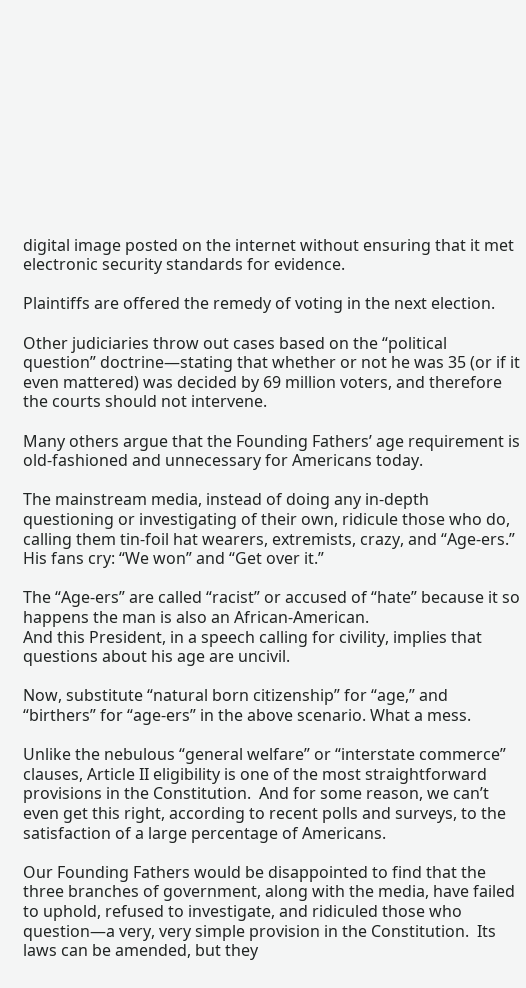digital image posted on the internet without ensuring that it met electronic security standards for evidence.

Plaintiffs are offered the remedy of voting in the next election.

Other judiciaries throw out cases based on the “political question” doctrine—stating that whether or not he was 35 (or if it even mattered) was decided by 69 million voters, and therefore the courts should not intervene.

Many others argue that the Founding Fathers’ age requirement is old-fashioned and unnecessary for Americans today.

The mainstream media, instead of doing any in-depth questioning or investigating of their own, ridicule those who do, calling them tin-foil hat wearers, extremists, crazy, and “Age-ers.” His fans cry: “We won” and “Get over it.”

The “Age-ers” are called “racist” or accused of “hate” because it so happens the man is also an African-American.
And this President, in a speech calling for civility, implies that questions about his age are uncivil.

Now, substitute “natural born citizenship” for “age,” and “birthers” for “age-ers” in the above scenario. What a mess.

Unlike the nebulous “general welfare” or “interstate commerce” clauses, Article II eligibility is one of the most straightforward provisions in the Constitution.  And for some reason, we can’t even get this right, according to recent polls and surveys, to the satisfaction of a large percentage of Americans.

Our Founding Fathers would be disappointed to find that the three branches of government, along with the media, have failed to uphold, refused to investigate, and ridiculed those who question—a very, very simple provision in the Constitution.  Its laws can be amended, but they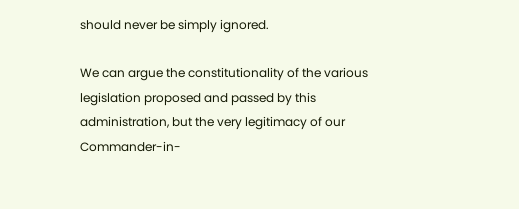should never be simply ignored.

We can argue the constitutionality of the various legislation proposed and passed by this administration, but the very legitimacy of our Commander-in-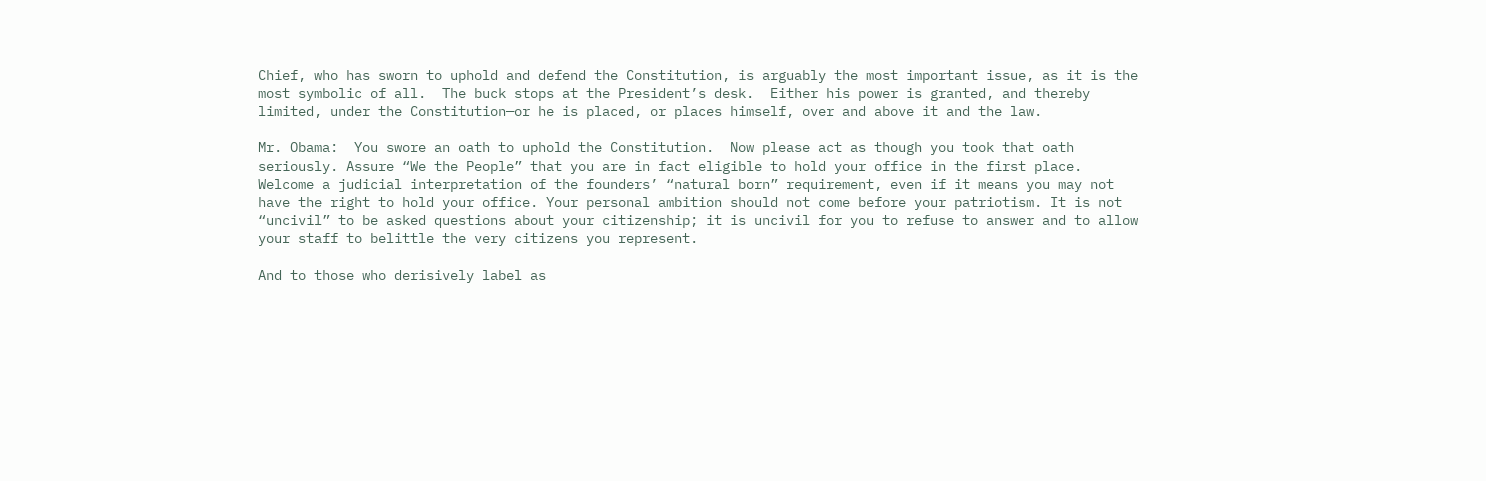Chief, who has sworn to uphold and defend the Constitution, is arguably the most important issue, as it is the most symbolic of all.  The buck stops at the President’s desk.  Either his power is granted, and thereby limited, under the Constitution—or he is placed, or places himself, over and above it and the law.

Mr. Obama:  You swore an oath to uphold the Constitution.  Now please act as though you took that oath seriously. Assure “We the People” that you are in fact eligible to hold your office in the first place. Welcome a judicial interpretation of the founders’ “natural born” requirement, even if it means you may not have the right to hold your office. Your personal ambition should not come before your patriotism. It is not “uncivil” to be asked questions about your citizenship; it is uncivil for you to refuse to answer and to allow your staff to belittle the very citizens you represent.

And to those who derisively label as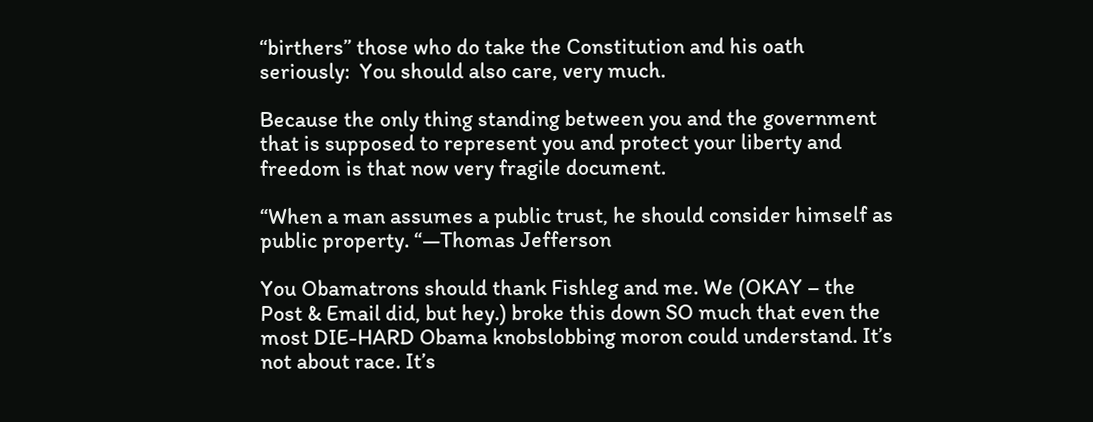“birthers” those who do take the Constitution and his oath seriously:  You should also care, very much.

Because the only thing standing between you and the government that is supposed to represent you and protect your liberty and freedom is that now very fragile document.

“When a man assumes a public trust, he should consider himself as public property. “—Thomas Jefferson

You Obamatrons should thank Fishleg and me. We (OKAY – the Post & Email did, but hey.) broke this down SO much that even the most DIE-HARD Obama knobslobbing moron could understand. It’s not about race. It’s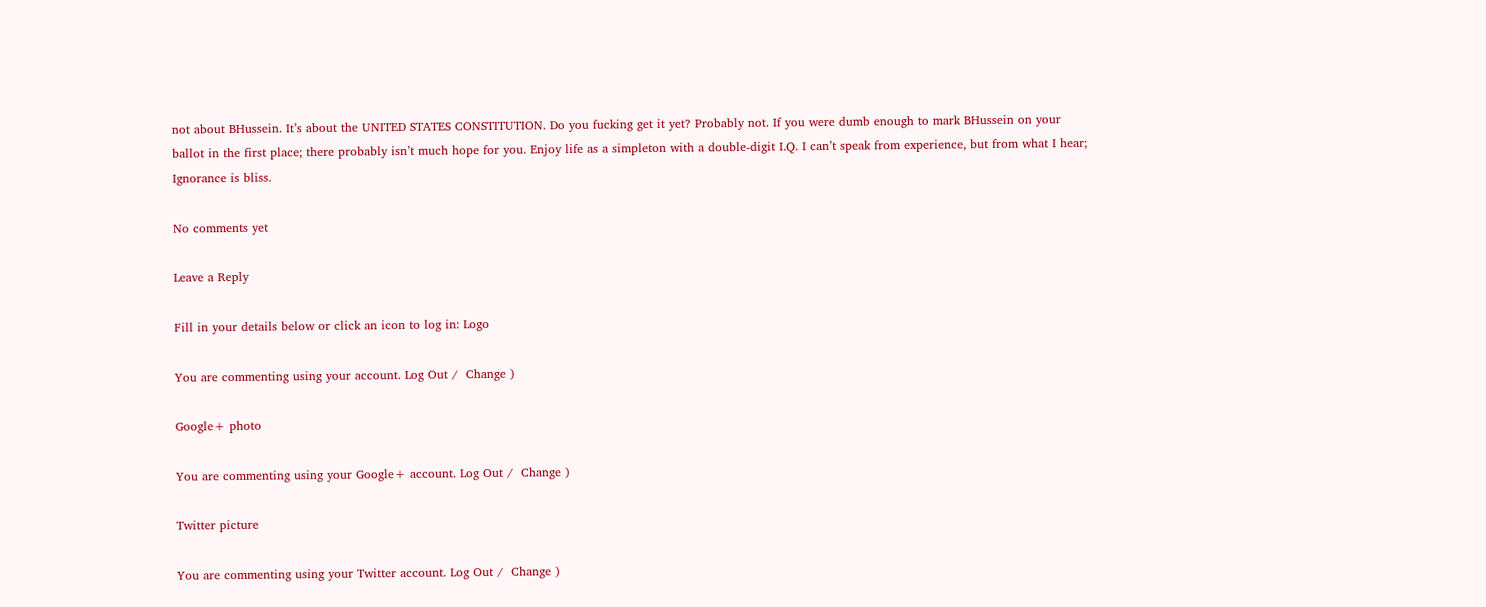not about BHussein. It’s about the UNITED STATES CONSTITUTION. Do you fucking get it yet? Probably not. If you were dumb enough to mark BHussein on your ballot in the first place; there probably isn’t much hope for you. Enjoy life as a simpleton with a double-digit I.Q. I can’t speak from experience, but from what I hear; Ignorance is bliss.

No comments yet

Leave a Reply

Fill in your details below or click an icon to log in: Logo

You are commenting using your account. Log Out /  Change )

Google+ photo

You are commenting using your Google+ account. Log Out /  Change )

Twitter picture

You are commenting using your Twitter account. Log Out /  Change )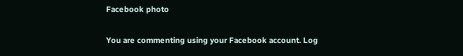Facebook photo

You are commenting using your Facebook account. Log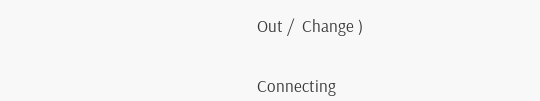Out /  Change )


Connecting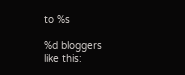to %s

%d bloggers like this: